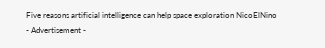Five reasons artificial intelligence can help space exploration NicoElNino
- Advertisement -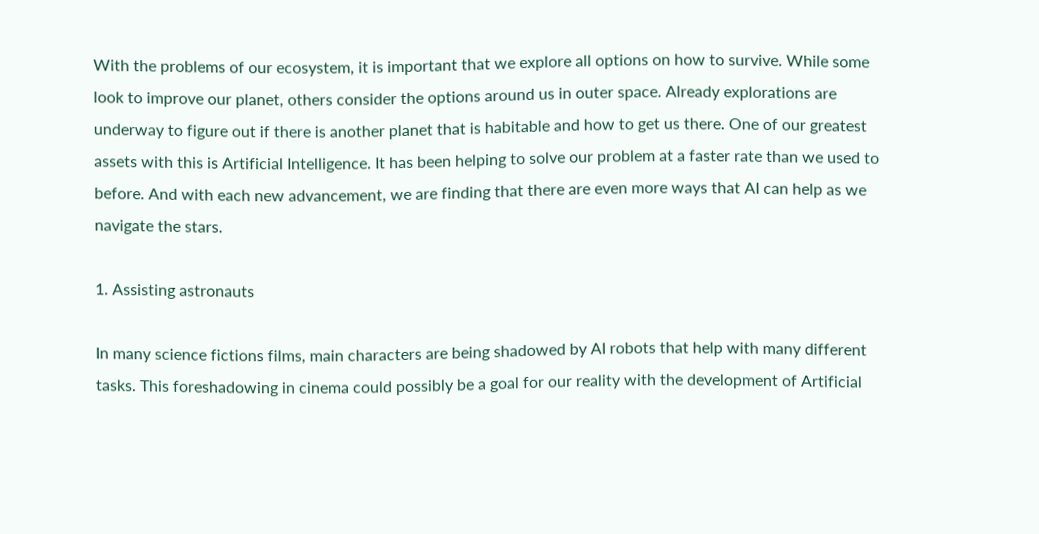With the problems of our ecosystem, it is important that we explore all options on how to survive. While some look to improve our planet, others consider the options around us in outer space. Already explorations are underway to figure out if there is another planet that is habitable and how to get us there. One of our greatest assets with this is Artificial Intelligence. It has been helping to solve our problem at a faster rate than we used to before. And with each new advancement, we are finding that there are even more ways that AI can help as we navigate the stars.

1. Assisting astronauts

In many science fictions films, main characters are being shadowed by AI robots that help with many different tasks. This foreshadowing in cinema could possibly be a goal for our reality with the development of Artificial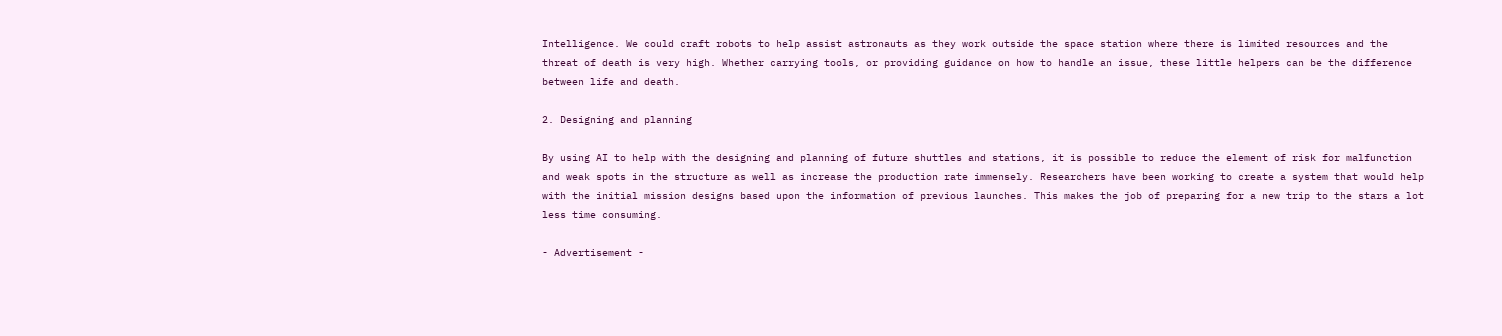Intelligence. We could craft robots to help assist astronauts as they work outside the space station where there is limited resources and the threat of death is very high. Whether carrying tools, or providing guidance on how to handle an issue, these little helpers can be the difference between life and death.

2. Designing and planning

By using AI to help with the designing and planning of future shuttles and stations, it is possible to reduce the element of risk for malfunction and weak spots in the structure as well as increase the production rate immensely. Researchers have been working to create a system that would help with the initial mission designs based upon the information of previous launches. This makes the job of preparing for a new trip to the stars a lot less time consuming.

- Advertisement -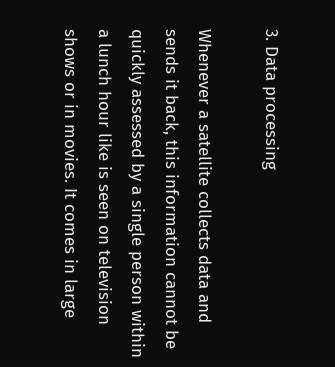3. Data processing

Whenever a satellite collects data and sends it back, this information cannot be quickly assessed by a single person within a lunch hour like is seen on television shows or in movies. It comes in large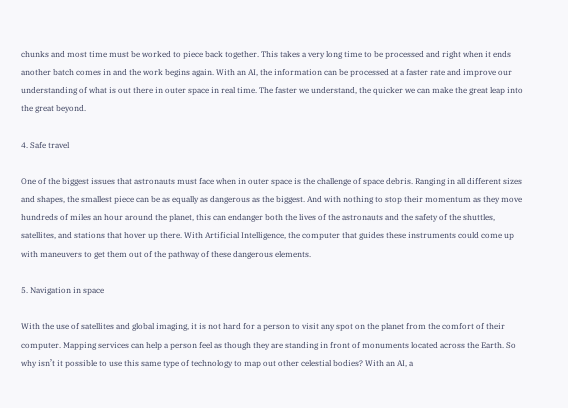chunks and most time must be worked to piece back together. This takes a very long time to be processed and right when it ends another batch comes in and the work begins again. With an AI, the information can be processed at a faster rate and improve our understanding of what is out there in outer space in real time. The faster we understand, the quicker we can make the great leap into the great beyond.

4. Safe travel

One of the biggest issues that astronauts must face when in outer space is the challenge of space debris. Ranging in all different sizes and shapes, the smallest piece can be as equally as dangerous as the biggest. And with nothing to stop their momentum as they move hundreds of miles an hour around the planet, this can endanger both the lives of the astronauts and the safety of the shuttles, satellites, and stations that hover up there. With Artificial Intelligence, the computer that guides these instruments could come up with maneuvers to get them out of the pathway of these dangerous elements.

5. Navigation in space

With the use of satellites and global imaging, it is not hard for a person to visit any spot on the planet from the comfort of their computer. Mapping services can help a person feel as though they are standing in front of monuments located across the Earth. So why isn’t it possible to use this same type of technology to map out other celestial bodies? With an AI, a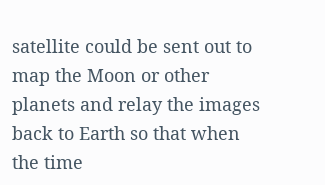satellite could be sent out to map the Moon or other planets and relay the images back to Earth so that when the time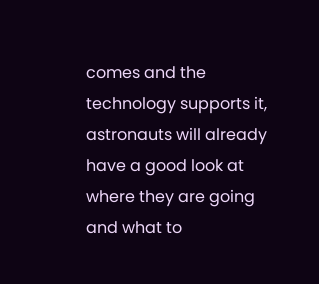comes and the technology supports it, astronauts will already have a good look at where they are going and what to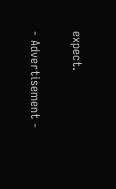expect.

- Advertisement -